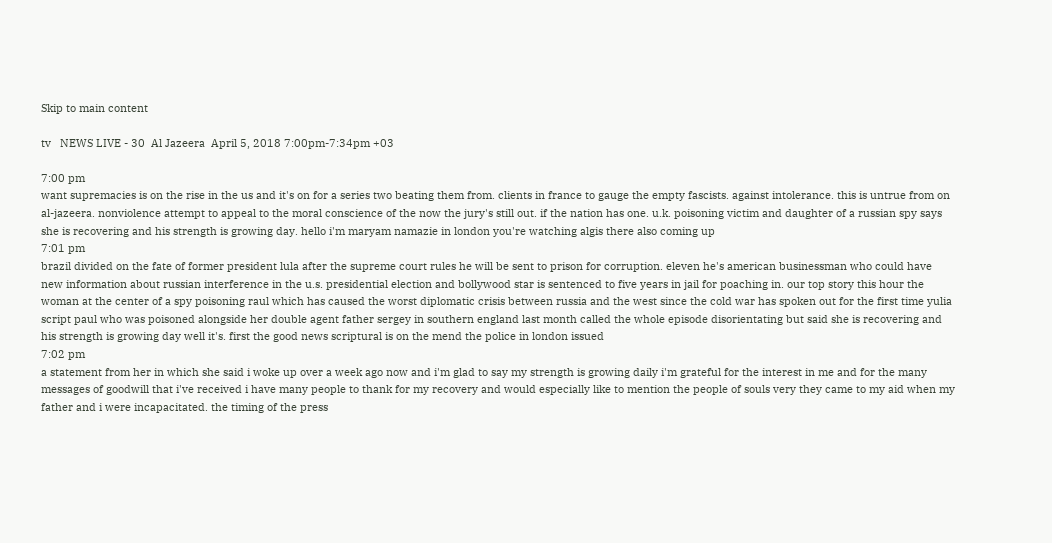Skip to main content

tv   NEWS LIVE - 30  Al Jazeera  April 5, 2018 7:00pm-7:34pm +03

7:00 pm
want supremacies is on the rise in the us and it's on for a series two beating them from. clients in france to gauge the empty fascists. against intolerance. this is untrue from on al-jazeera. nonviolence attempt to appeal to the moral conscience of the now the jury's still out. if the nation has one. u.k. poisoning victim and daughter of a russian spy says she is recovering and his strength is growing day. hello i'm maryam namazie in london you're watching algis there also coming up
7:01 pm
brazil divided on the fate of former president lula after the supreme court rules he will be sent to prison for corruption. eleven he's american businessman who could have new information about russian interference in the u.s. presidential election and bollywood star is sentenced to five years in jail for poaching in. our top story this hour the woman at the center of a spy poisoning raul which has caused the worst diplomatic crisis between russia and the west since the cold war has spoken out for the first time yulia script paul who was poisoned alongside her double agent father sergey in southern england last month called the whole episode disorientating but said she is recovering and his strength is growing day well it's. first the good news scriptural is on the mend the police in london issued
7:02 pm
a statement from her in which she said i woke up over a week ago now and i'm glad to say my strength is growing daily i'm grateful for the interest in me and for the many messages of goodwill that i've received i have many people to thank for my recovery and would especially like to mention the people of souls very they came to my aid when my father and i were incapacitated. the timing of the press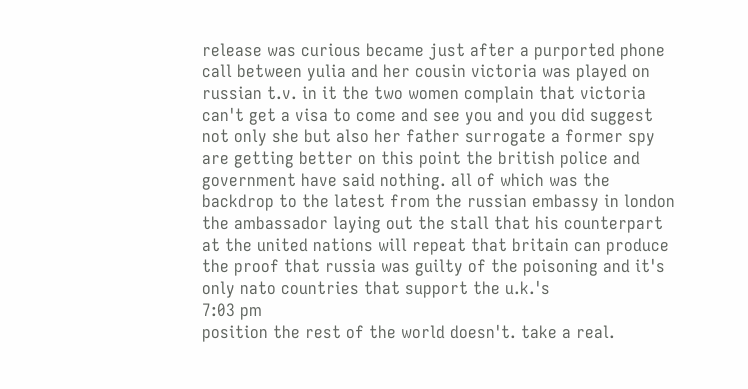release was curious became just after a purported phone call between yulia and her cousin victoria was played on russian t.v. in it the two women complain that victoria can't get a visa to come and see you and you did suggest not only she but also her father surrogate a former spy are getting better on this point the british police and government have said nothing. all of which was the backdrop to the latest from the russian embassy in london the ambassador laying out the stall that his counterpart at the united nations will repeat that britain can produce the proof that russia was guilty of the poisoning and it's only nato countries that support the u.k.'s
7:03 pm
position the rest of the world doesn't. take a real.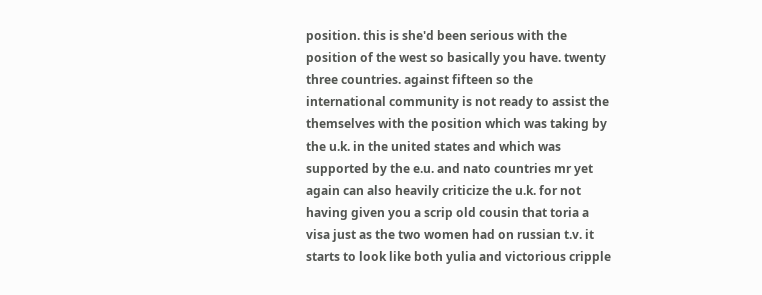position. this is she'd been serious with the position of the west so basically you have. twenty three countries. against fifteen so the international community is not ready to assist the themselves with the position which was taking by the u.k. in the united states and which was supported by the e.u. and nato countries mr yet again can also heavily criticize the u.k. for not having given you a scrip old cousin that toria a visa just as the two women had on russian t.v. it starts to look like both yulia and victorious cripple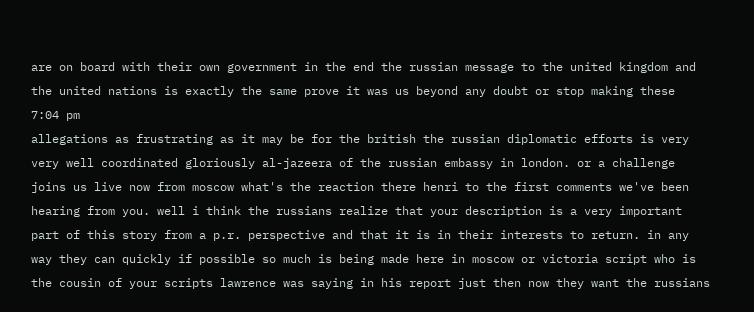are on board with their own government in the end the russian message to the united kingdom and the united nations is exactly the same prove it was us beyond any doubt or stop making these
7:04 pm
allegations as frustrating as it may be for the british the russian diplomatic efforts is very very well coordinated gloriously al-jazeera of the russian embassy in london. or a challenge joins us live now from moscow what's the reaction there henri to the first comments we've been hearing from you. well i think the russians realize that your description is a very important part of this story from a p.r. perspective and that it is in their interests to return. in any way they can quickly if possible so much is being made here in moscow or victoria script who is the cousin of your scripts lawrence was saying in his report just then now they want the russians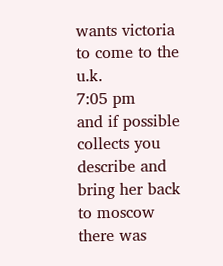wants victoria to come to the u.k.
7:05 pm
and if possible collects you describe and bring her back to moscow there was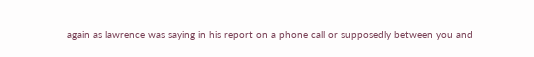again as lawrence was saying in his report on a phone call or supposedly between you and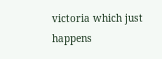victoria which just happens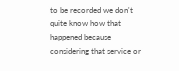to be recorded we don't quite know how that happened because considering that service or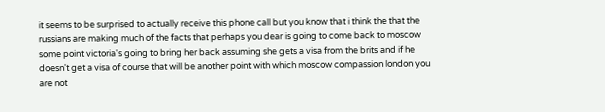it seems to be surprised to actually receive this phone call but you know that i think the that the russians are making much of the facts that perhaps you dear is going to come back to moscow some point victoria's going to bring her back assuming she gets a visa from the brits and if he doesn't get a visa of course that will be another point with which moscow compassion london you are not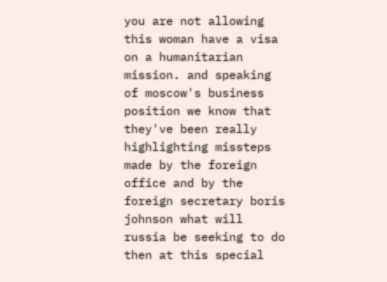you are not allowing this woman have a visa on a humanitarian mission. and speaking of moscow's business position we know that they've been really highlighting missteps made by the foreign office and by the foreign secretary boris johnson what will russia be seeking to do then at this special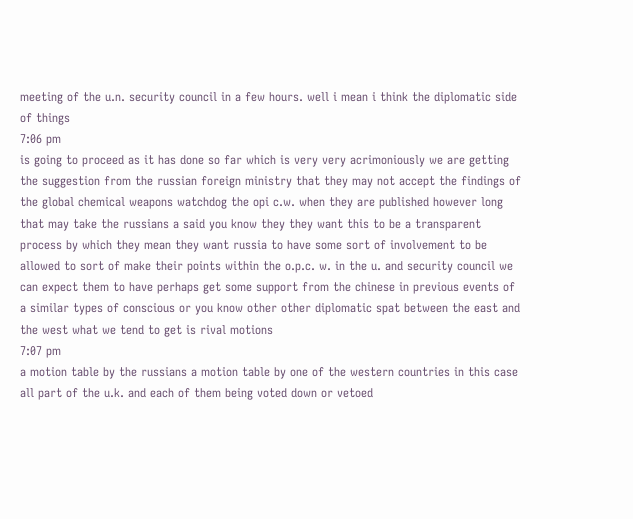meeting of the u.n. security council in a few hours. well i mean i think the diplomatic side of things
7:06 pm
is going to proceed as it has done so far which is very very acrimoniously we are getting the suggestion from the russian foreign ministry that they may not accept the findings of the global chemical weapons watchdog the opi c.w. when they are published however long that may take the russians a said you know they they want this to be a transparent process by which they mean they want russia to have some sort of involvement to be allowed to sort of make their points within the o.p.c. w. in the u. and security council we can expect them to have perhaps get some support from the chinese in previous events of a similar types of conscious or you know other other diplomatic spat between the east and the west what we tend to get is rival motions
7:07 pm
a motion table by the russians a motion table by one of the western countries in this case all part of the u.k. and each of them being voted down or vetoed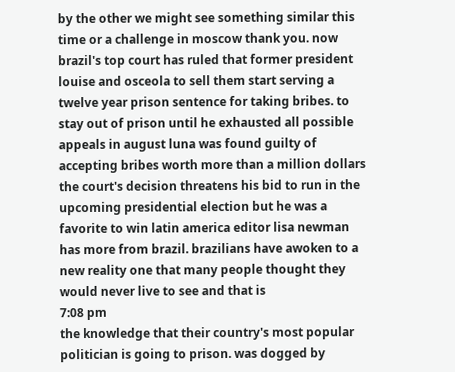by the other we might see something similar this time or a challenge in moscow thank you. now brazil's top court has ruled that former president louise and osceola to sell them start serving a twelve year prison sentence for taking bribes. to stay out of prison until he exhausted all possible appeals in august luna was found guilty of accepting bribes worth more than a million dollars the court's decision threatens his bid to run in the upcoming presidential election but he was a favorite to win latin america editor lisa newman has more from brazil. brazilians have awoken to a new reality one that many people thought they would never live to see and that is
7:08 pm
the knowledge that their country's most popular politician is going to prison. was dogged by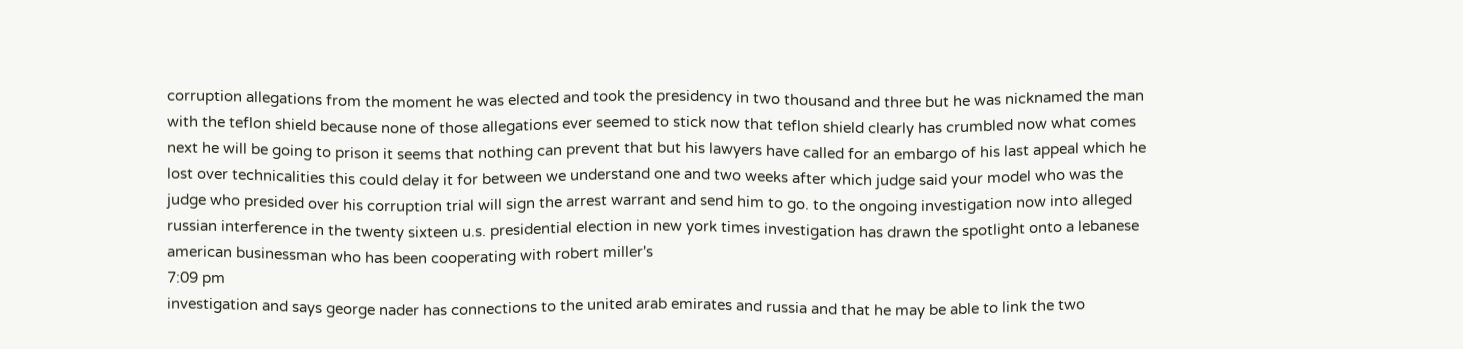corruption allegations from the moment he was elected and took the presidency in two thousand and three but he was nicknamed the man with the teflon shield because none of those allegations ever seemed to stick now that teflon shield clearly has crumbled now what comes next he will be going to prison it seems that nothing can prevent that but his lawyers have called for an embargo of his last appeal which he lost over technicalities this could delay it for between we understand one and two weeks after which judge said your model who was the judge who presided over his corruption trial will sign the arrest warrant and send him to go. to the ongoing investigation now into alleged russian interference in the twenty sixteen u.s. presidential election in new york times investigation has drawn the spotlight onto a lebanese american businessman who has been cooperating with robert miller's
7:09 pm
investigation and says george nader has connections to the united arab emirates and russia and that he may be able to link the two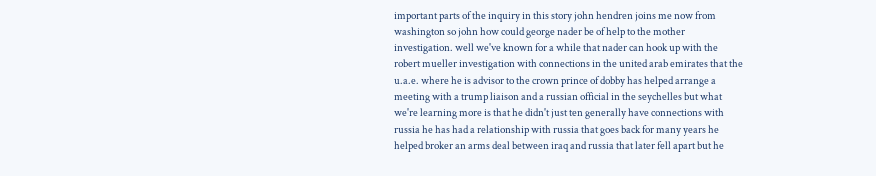important parts of the inquiry in this story john hendren joins me now from washington so john how could george nader be of help to the mother investigation. well we've known for a while that nader can hook up with the robert mueller investigation with connections in the united arab emirates that the u.a.e. where he is advisor to the crown prince of dobby has helped arrange a meeting with a trump liaison and a russian official in the seychelles but what we're learning more is that he didn't just ten generally have connections with russia he has had a relationship with russia that goes back for many years he helped broker an arms deal between iraq and russia that later fell apart but he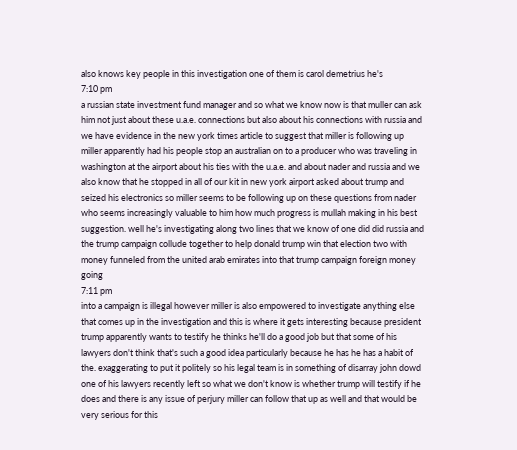also knows key people in this investigation one of them is carol demetrius he's
7:10 pm
a russian state investment fund manager and so what we know now is that muller can ask him not just about these u.a.e. connections but also about his connections with russia and we have evidence in the new york times article to suggest that miller is following up miller apparently had his people stop an australian on to a producer who was traveling in washington at the airport about his ties with the u.a.e. and about nader and russia and we also know that he stopped in all of our kit in new york airport asked about trump and seized his electronics so miller seems to be following up on these questions from nader who seems increasingly valuable to him how much progress is mullah making in his best suggestion. well he's investigating along two lines that we know of one did did russia and the trump campaign collude together to help donald trump win that election two with money funneled from the united arab emirates into that trump campaign foreign money going
7:11 pm
into a campaign is illegal however miller is also empowered to investigate anything else that comes up in the investigation and this is where it gets interesting because president trump apparently wants to testify he thinks he'll do a good job but that some of his lawyers don't think that's such a good idea particularly because he has he has a habit of the. exaggerating to put it politely so his legal team is in something of disarray john dowd one of his lawyers recently left so what we don't know is whether trump will testify if he does and there is any issue of perjury miller can follow that up as well and that would be very serious for this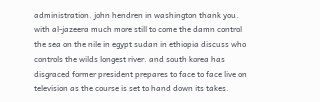administration. john hendren in washington thank you. with al-jazeera much more still to come the damn control the sea on the nile in egypt sudan in ethiopia discuss who controls the wilds longest river. and south korea has disgraced former president prepares to face to face live on television as the course is set to hand down its takes.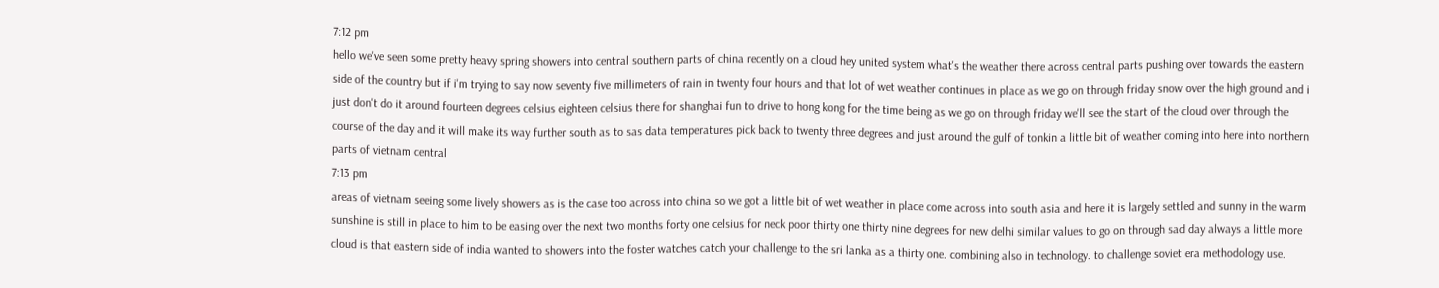7:12 pm
hello we've seen some pretty heavy spring showers into central southern parts of china recently on a cloud hey united system what's the weather there across central parts pushing over towards the eastern side of the country but if i'm trying to say now seventy five millimeters of rain in twenty four hours and that lot of wet weather continues in place as we go on through friday snow over the high ground and i just don't do it around fourteen degrees celsius eighteen celsius there for shanghai fun to drive to hong kong for the time being as we go on through friday we'll see the start of the cloud over through the course of the day and it will make its way further south as to sas data temperatures pick back to twenty three degrees and just around the gulf of tonkin a little bit of weather coming into here into northern parts of vietnam central
7:13 pm
areas of vietnam seeing some lively showers as is the case too across into china so we got a little bit of wet weather in place come across into south asia and here it is largely settled and sunny in the warm sunshine is still in place to him to be easing over the next two months forty one celsius for neck poor thirty one thirty nine degrees for new delhi similar values to go on through sad day always a little more cloud is that eastern side of india wanted to showers into the foster watches catch your challenge to the sri lanka as a thirty one. combining also in technology. to challenge soviet era methodology use.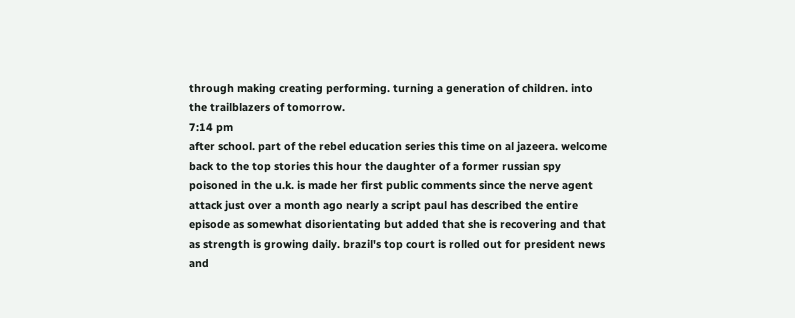through making creating performing. turning a generation of children. into the trailblazers of tomorrow.
7:14 pm
after school. part of the rebel education series this time on al jazeera. welcome back to the top stories this hour the daughter of a former russian spy poisoned in the u.k. is made her first public comments since the nerve agent attack just over a month ago nearly a script paul has described the entire episode as somewhat disorientating but added that she is recovering and that as strength is growing daily. brazil's top court is rolled out for president news and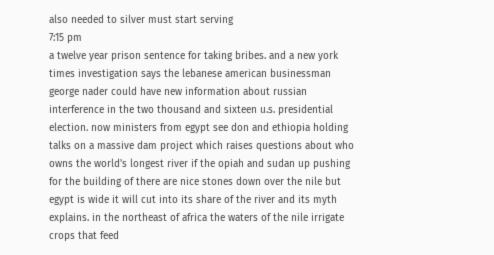also needed to silver must start serving
7:15 pm
a twelve year prison sentence for taking bribes. and a new york times investigation says the lebanese american businessman george nader could have new information about russian interference in the two thousand and sixteen u.s. presidential election. now ministers from egypt see don and ethiopia holding talks on a massive dam project which raises questions about who owns the world's longest river if the opiah and sudan up pushing for the building of there are nice stones down over the nile but egypt is wide it will cut into its share of the river and its myth explains. in the northeast of africa the waters of the nile irrigate crops that feed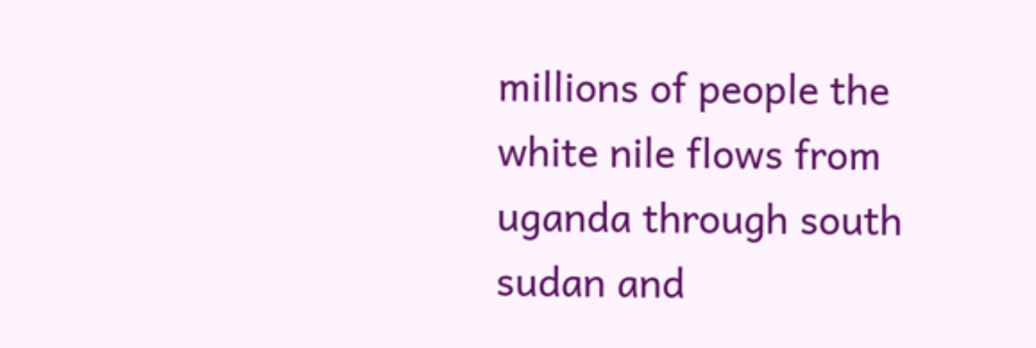millions of people the white nile flows from uganda through south sudan and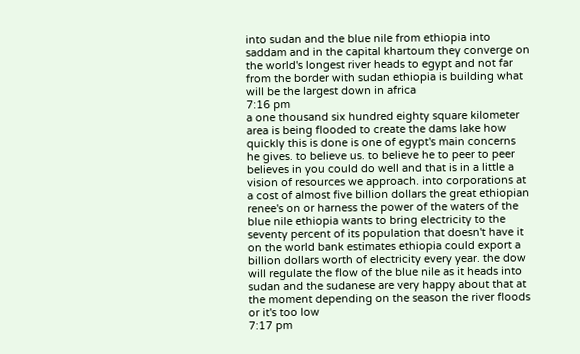into sudan and the blue nile from ethiopia into saddam and in the capital khartoum they converge on the world's longest river heads to egypt and not far from the border with sudan ethiopia is building what will be the largest down in africa
7:16 pm
a one thousand six hundred eighty square kilometer area is being flooded to create the dams lake how quickly this is done is one of egypt's main concerns he gives. to believe us. to believe he to peer to peer believes in you could do well and that is in a little a vision of resources we approach. into corporations at a cost of almost five billion dollars the great ethiopian renee's on or harness the power of the waters of the blue nile ethiopia wants to bring electricity to the seventy percent of its population that doesn't have it on the world bank estimates ethiopia could export a billion dollars worth of electricity every year. the dow will regulate the flow of the blue nile as it heads into sudan and the sudanese are very happy about that at the moment depending on the season the river floods or it's too low
7:17 pm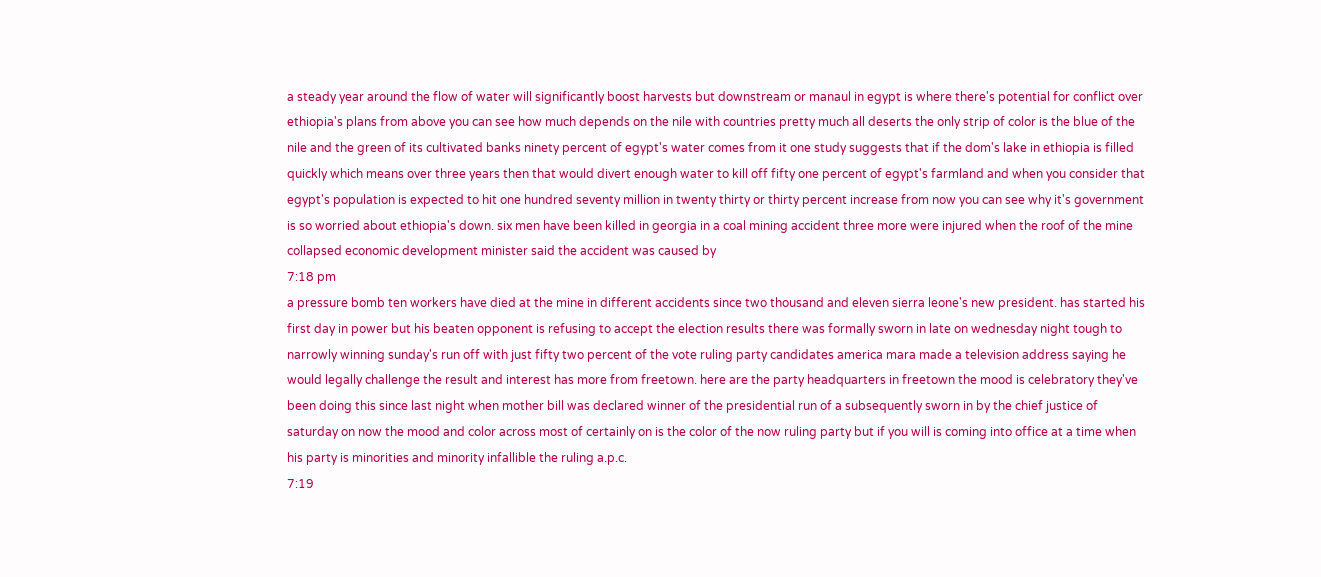a steady year around the flow of water will significantly boost harvests but downstream or manaul in egypt is where there's potential for conflict over ethiopia's plans from above you can see how much depends on the nile with countries pretty much all deserts the only strip of color is the blue of the nile and the green of its cultivated banks ninety percent of egypt's water comes from it one study suggests that if the dom's lake in ethiopia is filled quickly which means over three years then that would divert enough water to kill off fifty one percent of egypt's farmland and when you consider that egypt's population is expected to hit one hundred seventy million in twenty thirty or thirty percent increase from now you can see why it's government is so worried about ethiopia's down. six men have been killed in georgia in a coal mining accident three more were injured when the roof of the mine collapsed economic development minister said the accident was caused by
7:18 pm
a pressure bomb ten workers have died at the mine in different accidents since two thousand and eleven sierra leone's new president. has started his first day in power but his beaten opponent is refusing to accept the election results there was formally sworn in late on wednesday night tough to narrowly winning sunday's run off with just fifty two percent of the vote ruling party candidates america mara made a television address saying he would legally challenge the result and interest has more from freetown. here are the party headquarters in freetown the mood is celebratory they've been doing this since last night when mother bill was declared winner of the presidential run of a subsequently sworn in by the chief justice of saturday on now the mood and color across most of certainly on is the color of the now ruling party but if you will is coming into office at a time when his party is minorities and minority infallible the ruling a.p.c.
7:19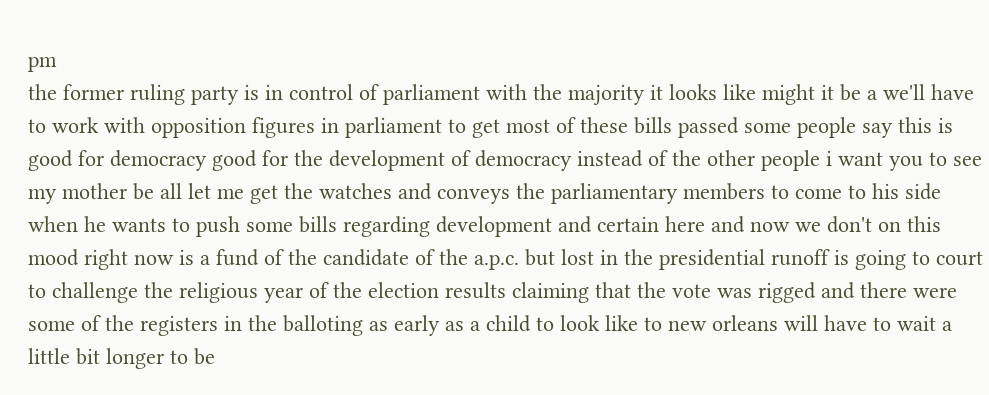pm
the former ruling party is in control of parliament with the majority it looks like might it be a we'll have to work with opposition figures in parliament to get most of these bills passed some people say this is good for democracy good for the development of democracy instead of the other people i want you to see my mother be all let me get the watches and conveys the parliamentary members to come to his side when he wants to push some bills regarding development and certain here and now we don't on this mood right now is a fund of the candidate of the a.p.c. but lost in the presidential runoff is going to court to challenge the religious year of the election results claiming that the vote was rigged and there were some of the registers in the balloting as early as a child to look like to new orleans will have to wait a little bit longer to be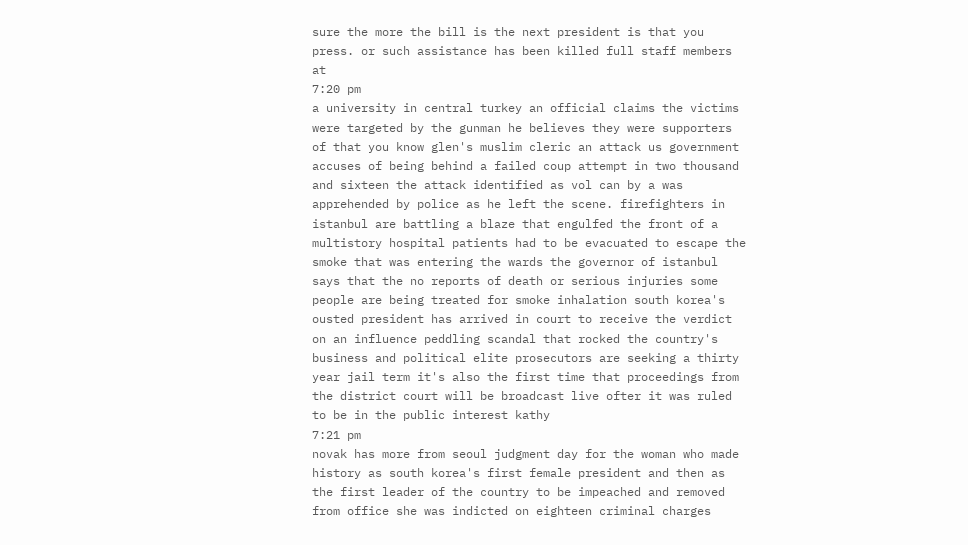sure the more the bill is the next president is that you press. or such assistance has been killed full staff members at
7:20 pm
a university in central turkey an official claims the victims were targeted by the gunman he believes they were supporters of that you know glen's muslim cleric an attack us government accuses of being behind a failed coup attempt in two thousand and sixteen the attack identified as vol can by a was apprehended by police as he left the scene. firefighters in istanbul are battling a blaze that engulfed the front of a multistory hospital patients had to be evacuated to escape the smoke that was entering the wards the governor of istanbul says that the no reports of death or serious injuries some people are being treated for smoke inhalation south korea's ousted president has arrived in court to receive the verdict on an influence peddling scandal that rocked the country's business and political elite prosecutors are seeking a thirty year jail term it's also the first time that proceedings from the district court will be broadcast live ofter it was ruled to be in the public interest kathy
7:21 pm
novak has more from seoul judgment day for the woman who made history as south korea's first female president and then as the first leader of the country to be impeached and removed from office she was indicted on eighteen criminal charges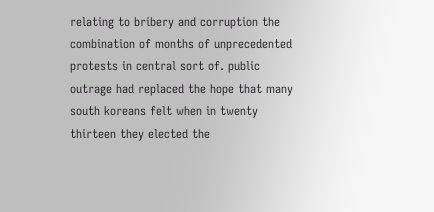relating to bribery and corruption the combination of months of unprecedented protests in central sort of. public outrage had replaced the hope that many south koreans felt when in twenty thirteen they elected the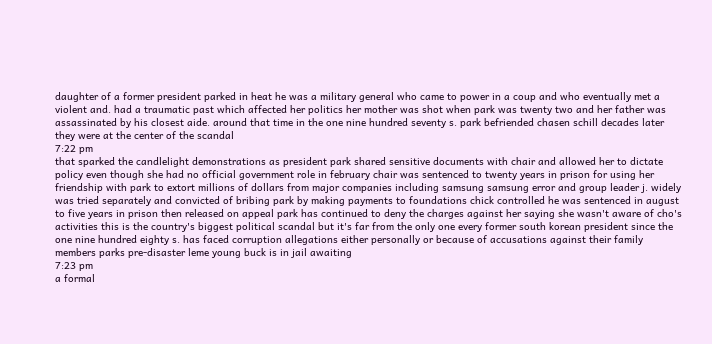daughter of a former president parked in heat he was a military general who came to power in a coup and who eventually met a violent and. had a traumatic past which affected her politics her mother was shot when park was twenty two and her father was assassinated by his closest aide. around that time in the one nine hundred seventy s. park befriended chasen schill decades later they were at the center of the scandal
7:22 pm
that sparked the candlelight demonstrations as president park shared sensitive documents with chair and allowed her to dictate policy even though she had no official government role in february chair was sentenced to twenty years in prison for using her friendship with park to extort millions of dollars from major companies including samsung samsung error and group leader j. widely was tried separately and convicted of bribing park by making payments to foundations chick controlled he was sentenced in august to five years in prison then released on appeal park has continued to deny the charges against her saying she wasn't aware of cho's activities this is the country's biggest political scandal but it's far from the only one every former south korean president since the one nine hundred eighty s. has faced corruption allegations either personally or because of accusations against their family members parks pre-disaster leme young buck is in jail awaiting
7:23 pm
a formal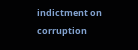indictment on corruption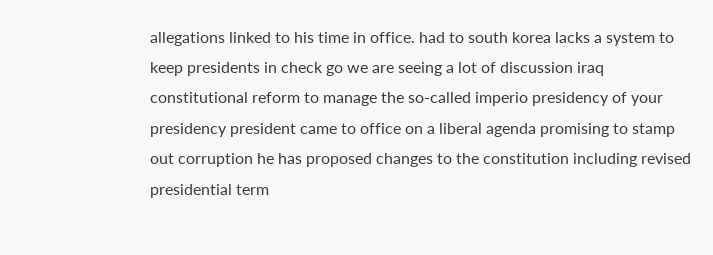allegations linked to his time in office. had to south korea lacks a system to keep presidents in check go we are seeing a lot of discussion iraq constitutional reform to manage the so-called imperio presidency of your presidency president came to office on a liberal agenda promising to stamp out corruption he has proposed changes to the constitution including revised presidential term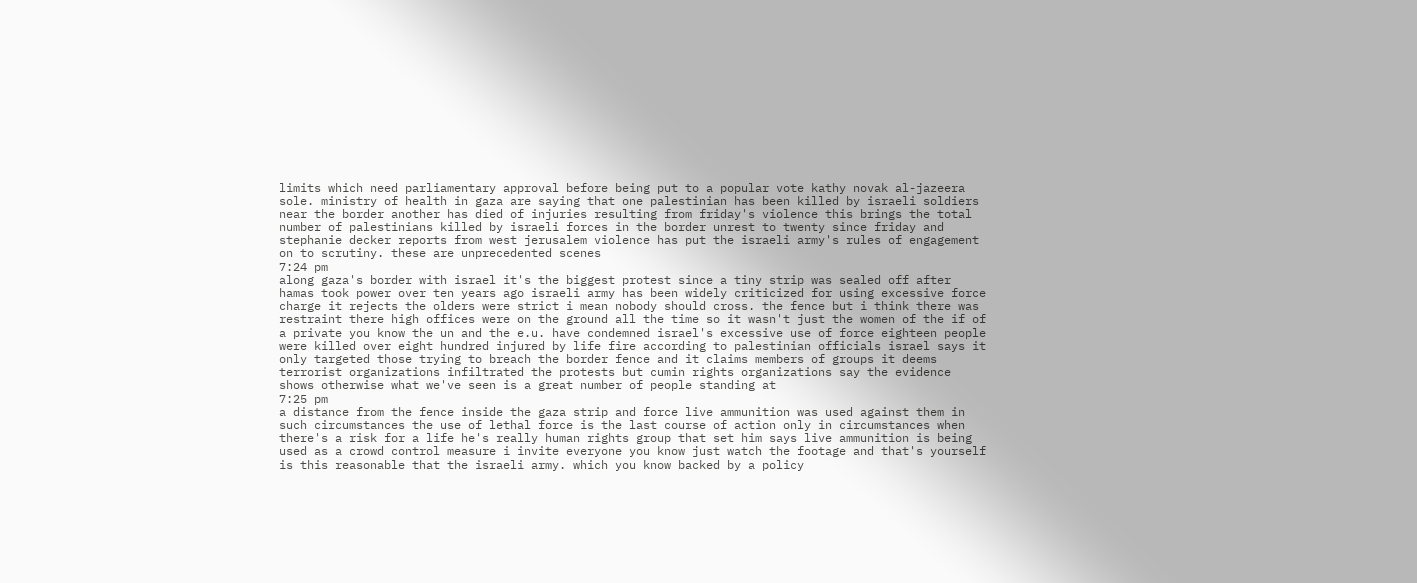limits which need parliamentary approval before being put to a popular vote kathy novak al-jazeera sole. ministry of health in gaza are saying that one palestinian has been killed by israeli soldiers near the border another has died of injuries resulting from friday's violence this brings the total number of palestinians killed by israeli forces in the border unrest to twenty since friday and stephanie decker reports from west jerusalem violence has put the israeli army's rules of engagement on to scrutiny. these are unprecedented scenes
7:24 pm
along gaza's border with israel it's the biggest protest since a tiny strip was sealed off after hamas took power over ten years ago israeli army has been widely criticized for using excessive force charge it rejects the olders were strict i mean nobody should cross. the fence but i think there was restraint there high offices were on the ground all the time so it wasn't just the women of the if of a private you know the un and the e.u. have condemned israel's excessive use of force eighteen people were killed over eight hundred injured by life fire according to palestinian officials israel says it only targeted those trying to breach the border fence and it claims members of groups it deems terrorist organizations infiltrated the protests but cumin rights organizations say the evidence shows otherwise what we've seen is a great number of people standing at
7:25 pm
a distance from the fence inside the gaza strip and force live ammunition was used against them in such circumstances the use of lethal force is the last course of action only in circumstances when there's a risk for a life he's really human rights group that set him says live ammunition is being used as a crowd control measure i invite everyone you know just watch the footage and that's yourself is this reasonable that the israeli army. which you know backed by a policy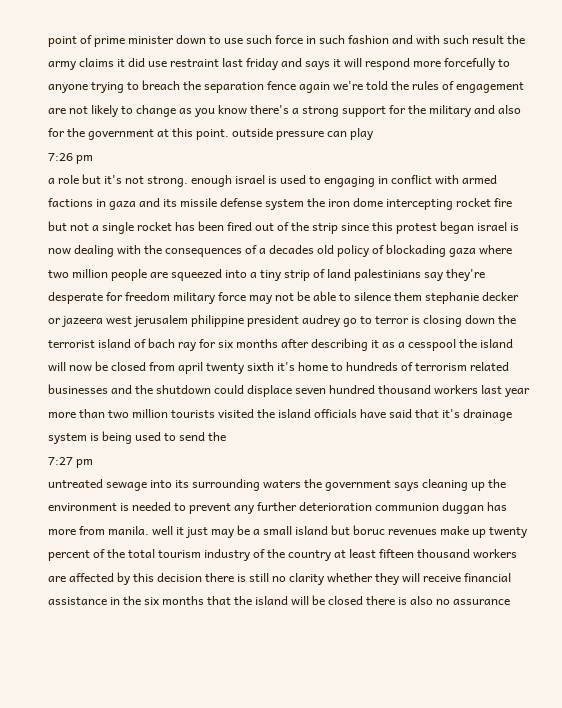point of prime minister down to use such force in such fashion and with such result the army claims it did use restraint last friday and says it will respond more forcefully to anyone trying to breach the separation fence again we're told the rules of engagement are not likely to change as you know there's a strong support for the military and also for the government at this point. outside pressure can play
7:26 pm
a role but it's not strong. enough israel is used to engaging in conflict with armed factions in gaza and its missile defense system the iron dome intercepting rocket fire but not a single rocket has been fired out of the strip since this protest began israel is now dealing with the consequences of a decades old policy of blockading gaza where two million people are squeezed into a tiny strip of land palestinians say they're desperate for freedom military force may not be able to silence them stephanie decker or jazeera west jerusalem philippine president audrey go to terror is closing down the terrorist island of bach ray for six months after describing it as a cesspool the island will now be closed from april twenty sixth it's home to hundreds of terrorism related businesses and the shutdown could displace seven hundred thousand workers last year more than two million tourists visited the island officials have said that it's drainage system is being used to send the
7:27 pm
untreated sewage into its surrounding waters the government says cleaning up the environment is needed to prevent any further deterioration communion duggan has more from manila. well it just may be a small island but boruc revenues make up twenty percent of the total tourism industry of the country at least fifteen thousand workers are affected by this decision there is still no clarity whether they will receive financial assistance in the six months that the island will be closed there is also no assurance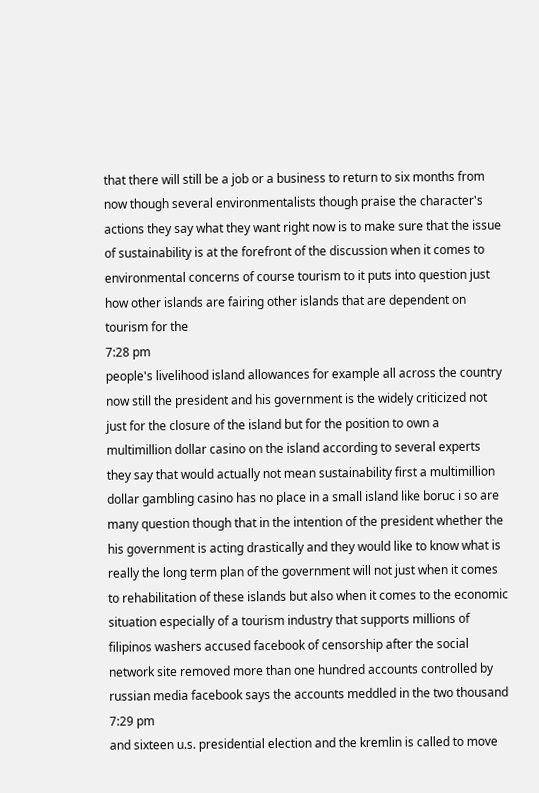that there will still be a job or a business to return to six months from now though several environmentalists though praise the character's actions they say what they want right now is to make sure that the issue of sustainability is at the forefront of the discussion when it comes to environmental concerns of course tourism to it puts into question just how other islands are fairing other islands that are dependent on tourism for the
7:28 pm
people's livelihood island allowances for example all across the country now still the president and his government is the widely criticized not just for the closure of the island but for the position to own a multimillion dollar casino on the island according to several experts they say that would actually not mean sustainability first a multimillion dollar gambling casino has no place in a small island like boruc i so are many question though that in the intention of the president whether the his government is acting drastically and they would like to know what is really the long term plan of the government will not just when it comes to rehabilitation of these islands but also when it comes to the economic situation especially of a tourism industry that supports millions of filipinos washers accused facebook of censorship after the social network site removed more than one hundred accounts controlled by russian media facebook says the accounts meddled in the two thousand
7:29 pm
and sixteen u.s. presidential election and the kremlin is called to move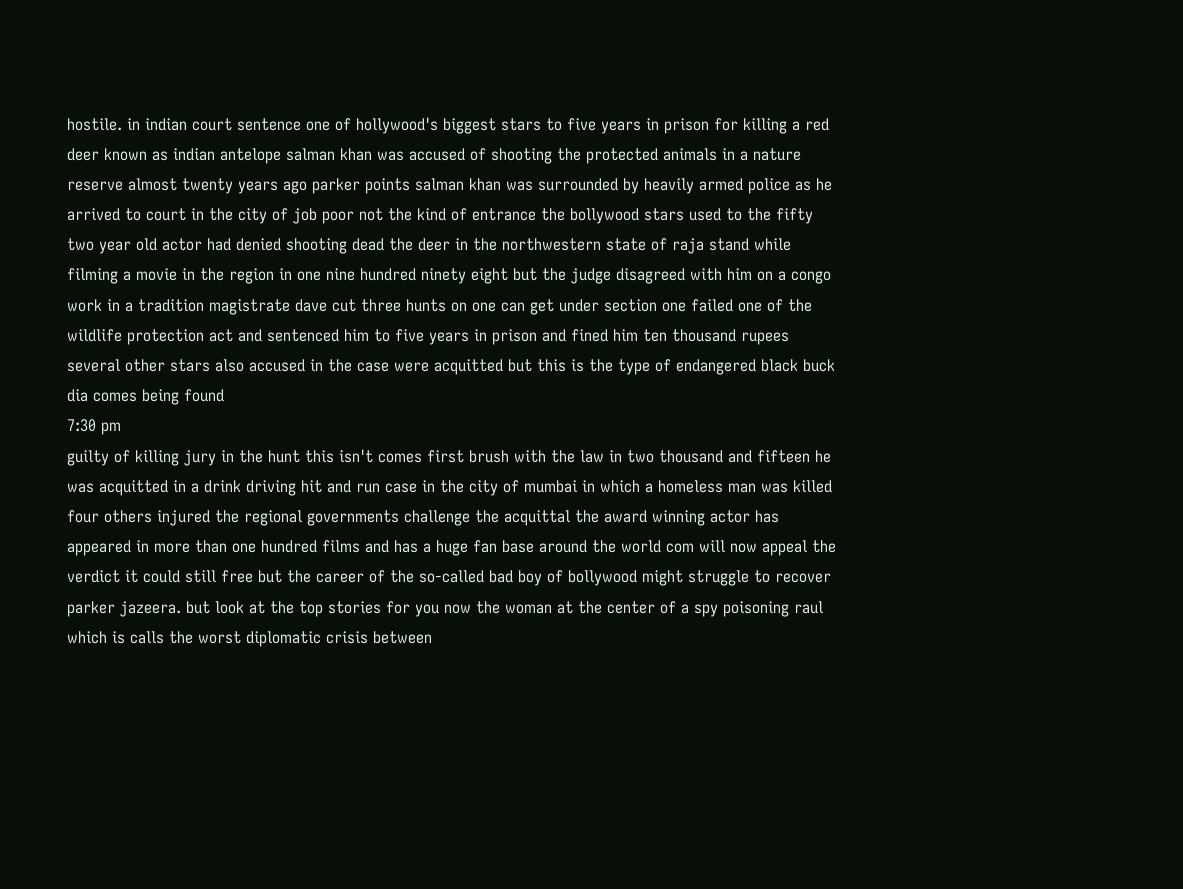hostile. in indian court sentence one of hollywood's biggest stars to five years in prison for killing a red deer known as indian antelope salman khan was accused of shooting the protected animals in a nature reserve almost twenty years ago parker points salman khan was surrounded by heavily armed police as he arrived to court in the city of job poor not the kind of entrance the bollywood stars used to the fifty two year old actor had denied shooting dead the deer in the northwestern state of raja stand while filming a movie in the region in one nine hundred ninety eight but the judge disagreed with him on a congo work in a tradition magistrate dave cut three hunts on one can get under section one failed one of the wildlife protection act and sentenced him to five years in prison and fined him ten thousand rupees several other stars also accused in the case were acquitted but this is the type of endangered black buck dia comes being found
7:30 pm
guilty of killing jury in the hunt this isn't comes first brush with the law in two thousand and fifteen he was acquitted in a drink driving hit and run case in the city of mumbai in which a homeless man was killed four others injured the regional governments challenge the acquittal the award winning actor has appeared in more than one hundred films and has a huge fan base around the world com will now appeal the verdict it could still free but the career of the so-called bad boy of bollywood might struggle to recover parker jazeera. but look at the top stories for you now the woman at the center of a spy poisoning raul which is calls the worst diplomatic crisis between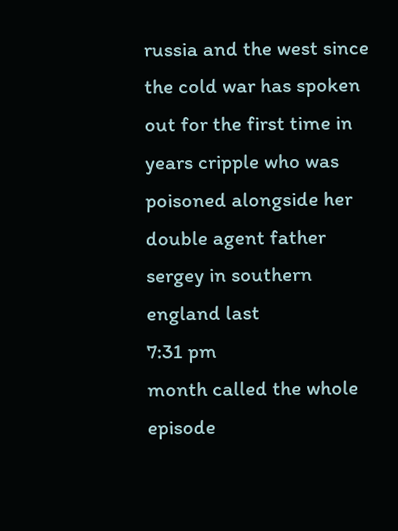russia and the west since the cold war has spoken out for the first time in years cripple who was poisoned alongside her double agent father sergey in southern england last
7:31 pm
month called the whole episode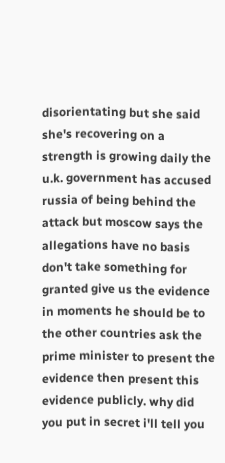disorientating but she said she's recovering on a strength is growing daily the u.k. government has accused russia of being behind the attack but moscow says the allegations have no basis don't take something for granted give us the evidence in moments he should be to the other countries ask the prime minister to present the evidence then present this evidence publicly. why did you put in secret i'll tell you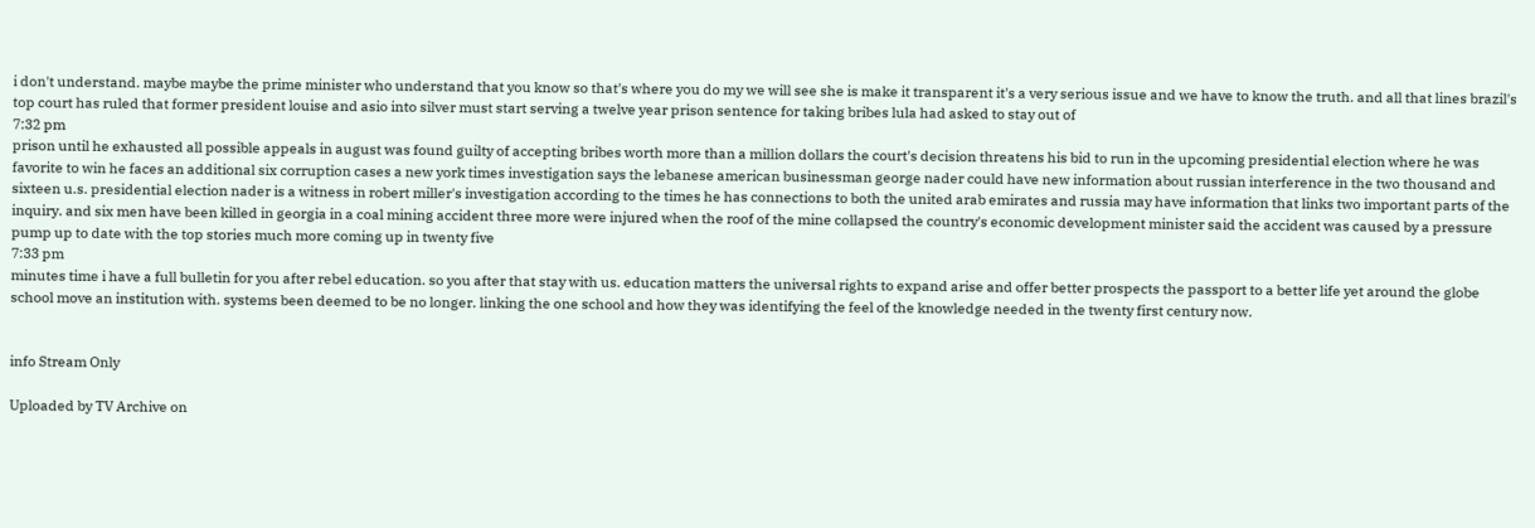i don't understand. maybe maybe the prime minister who understand that you know so that's where you do my we will see she is make it transparent it's a very serious issue and we have to know the truth. and all that lines brazil's top court has ruled that former president louise and asio into silver must start serving a twelve year prison sentence for taking bribes lula had asked to stay out of
7:32 pm
prison until he exhausted all possible appeals in august was found guilty of accepting bribes worth more than a million dollars the court's decision threatens his bid to run in the upcoming presidential election where he was favorite to win he faces an additional six corruption cases a new york times investigation says the lebanese american businessman george nader could have new information about russian interference in the two thousand and sixteen u.s. presidential election nader is a witness in robert miller's investigation according to the times he has connections to both the united arab emirates and russia may have information that links two important parts of the inquiry. and six men have been killed in georgia in a coal mining accident three more were injured when the roof of the mine collapsed the country's economic development minister said the accident was caused by a pressure pump up to date with the top stories much more coming up in twenty five
7:33 pm
minutes time i have a full bulletin for you after rebel education. so you after that stay with us. education matters the universal rights to expand arise and offer better prospects the passport to a better life yet around the globe school move an institution with. systems been deemed to be no longer. linking the one school and how they was identifying the feel of the knowledge needed in the twenty first century now.


info Stream Only

Uploaded by TV Archive on